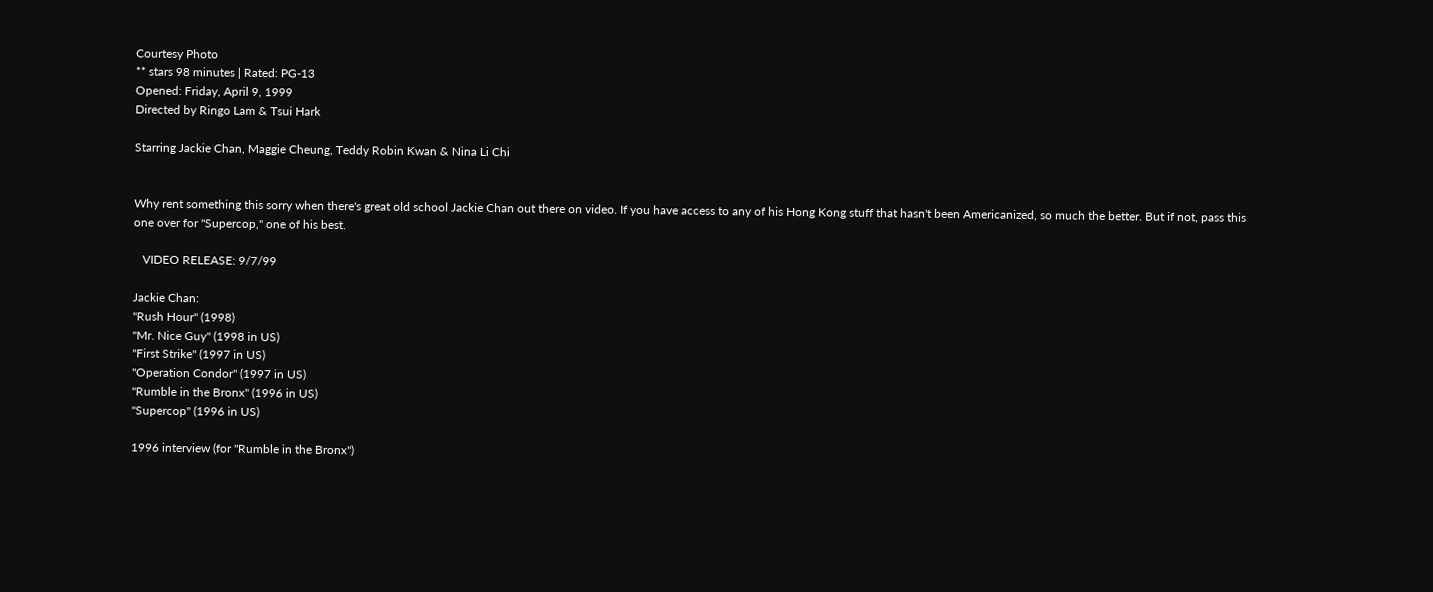Courtesy Photo
** stars 98 minutes | Rated: PG-13
Opened: Friday, April 9, 1999
Directed by Ringo Lam & Tsui Hark

Starring Jackie Chan, Maggie Cheung, Teddy Robin Kwan & Nina Li Chi


Why rent something this sorry when there's great old school Jackie Chan out there on video. If you have access to any of his Hong Kong stuff that hasn't been Americanized, so much the better. But if not, pass this one over for "Supercop," one of his best.

   VIDEO RELEASE: 9/7/99

Jackie Chan:
"Rush Hour" (1998)
"Mr. Nice Guy" (1998 in US)
"First Strike" (1997 in US)
"Operation Condor" (1997 in US)
"Rumble in the Bronx" (1996 in US)
"Supercop" (1996 in US)

1996 interview (for "Rumble in the Bronx")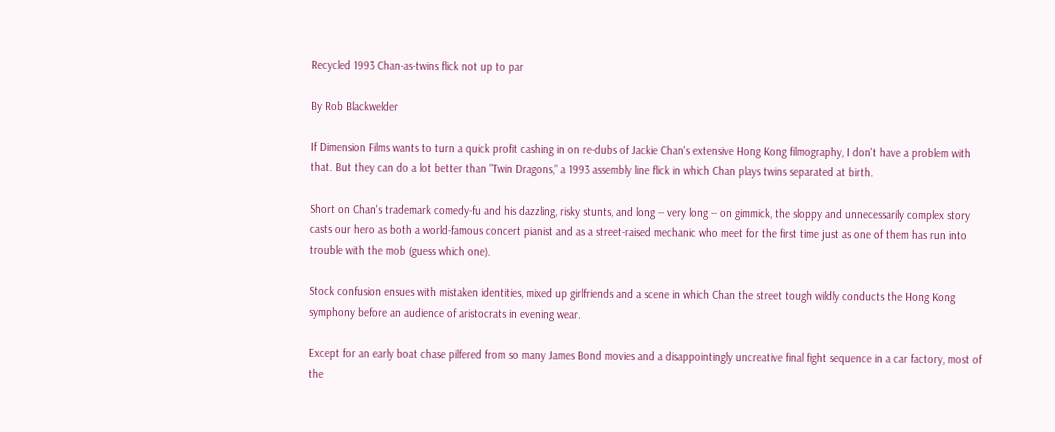Recycled 1993 Chan-as-twins flick not up to par

By Rob Blackwelder

If Dimension Films wants to turn a quick profit cashing in on re-dubs of Jackie Chan's extensive Hong Kong filmography, I don't have a problem with that. But they can do a lot better than "Twin Dragons," a 1993 assembly line flick in which Chan plays twins separated at birth.

Short on Chan's trademark comedy-fu and his dazzling, risky stunts, and long -- very long -- on gimmick, the sloppy and unnecessarily complex story casts our hero as both a world-famous concert pianist and as a street-raised mechanic who meet for the first time just as one of them has run into trouble with the mob (guess which one).

Stock confusion ensues with mistaken identities, mixed up girlfriends and a scene in which Chan the street tough wildly conducts the Hong Kong symphony before an audience of aristocrats in evening wear.

Except for an early boat chase pilfered from so many James Bond movies and a disappointingly uncreative final fight sequence in a car factory, most of the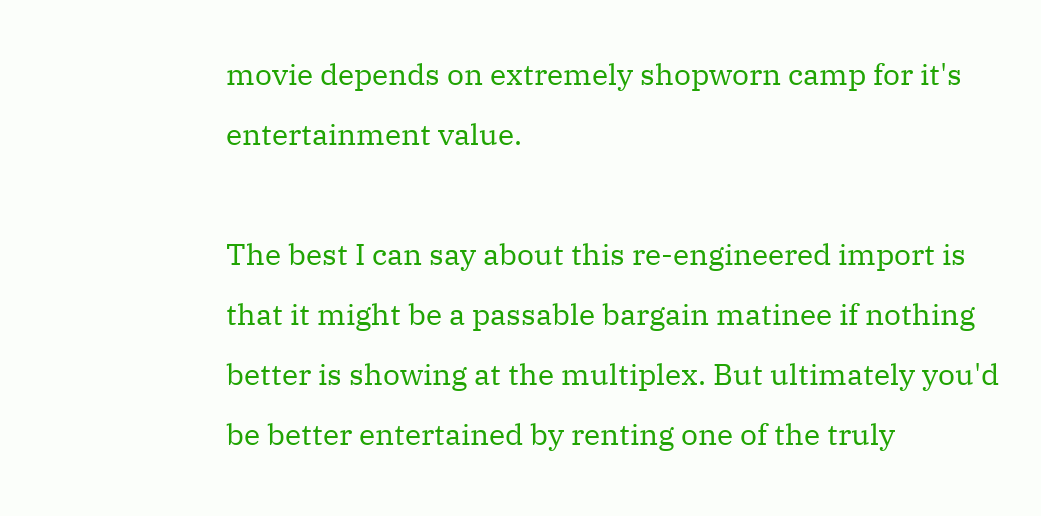movie depends on extremely shopworn camp for it's entertainment value.

The best I can say about this re-engineered import is that it might be a passable bargain matinee if nothing better is showing at the multiplex. But ultimately you'd be better entertained by renting one of the truly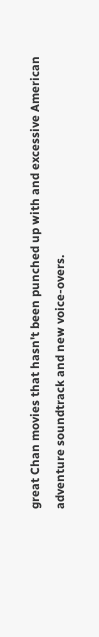great Chan movies that hasn't been punched up with and excessive American adventure soundtrack and new voice-overs.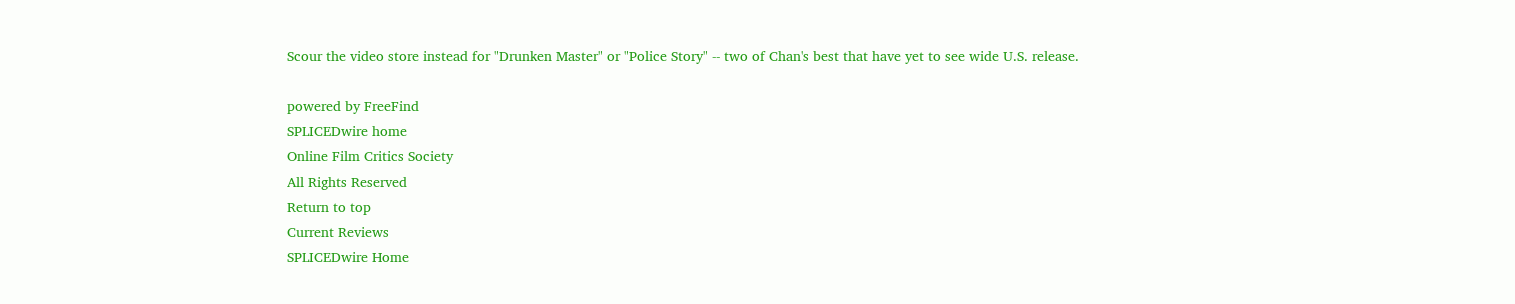Scour the video store instead for "Drunken Master" or "Police Story" -- two of Chan's best that have yet to see wide U.S. release.

powered by FreeFind
SPLICEDwire home
Online Film Critics Society
All Rights Reserved
Return to top
Current Reviews
SPLICEDwire Home